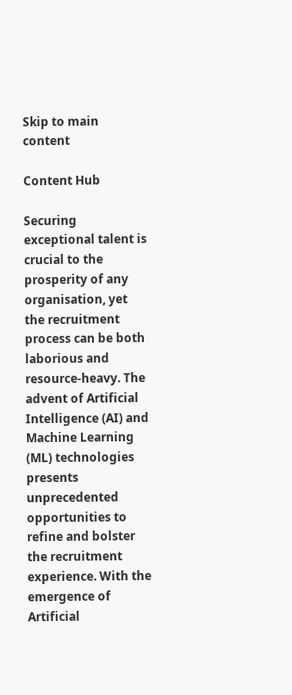Skip to main content

Content Hub

Securing exceptional talent is crucial to the prosperity of any organisation, yet the recruitment process can be both laborious and resource-heavy. The advent of Artificial Intelligence (AI) and Machine Learning (ML) technologies presents unprecedented opportunities to refine and bolster the recruitment experience. With the emergence of Artificial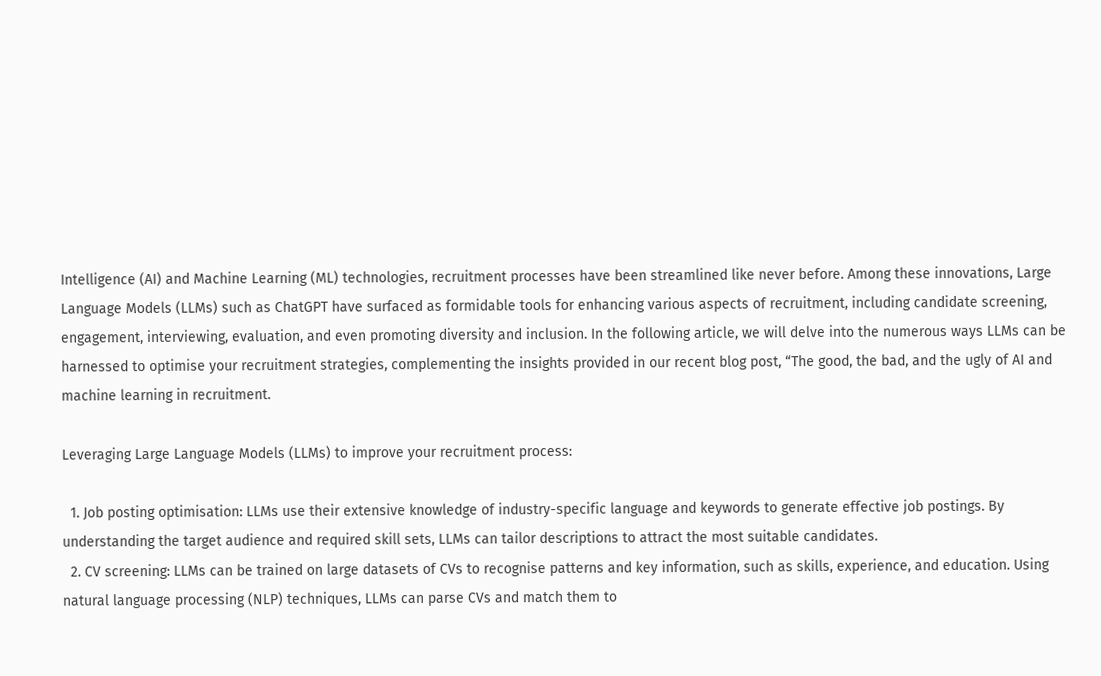Intelligence (AI) and Machine Learning (ML) technologies, recruitment processes have been streamlined like never before. Among these innovations, Large Language Models (LLMs) such as ChatGPT have surfaced as formidable tools for enhancing various aspects of recruitment, including candidate screening, engagement, interviewing, evaluation, and even promoting diversity and inclusion. In the following article, we will delve into the numerous ways LLMs can be harnessed to optimise your recruitment strategies, complementing the insights provided in our recent blog post, “The good, the bad, and the ugly of AI and machine learning in recruitment.

Leveraging Large Language Models (LLMs) to improve your recruitment process:

  1. Job posting optimisation: LLMs use their extensive knowledge of industry-specific language and keywords to generate effective job postings. By understanding the target audience and required skill sets, LLMs can tailor descriptions to attract the most suitable candidates.
  2. CV screening: LLMs can be trained on large datasets of CVs to recognise patterns and key information, such as skills, experience, and education. Using natural language processing (NLP) techniques, LLMs can parse CVs and match them to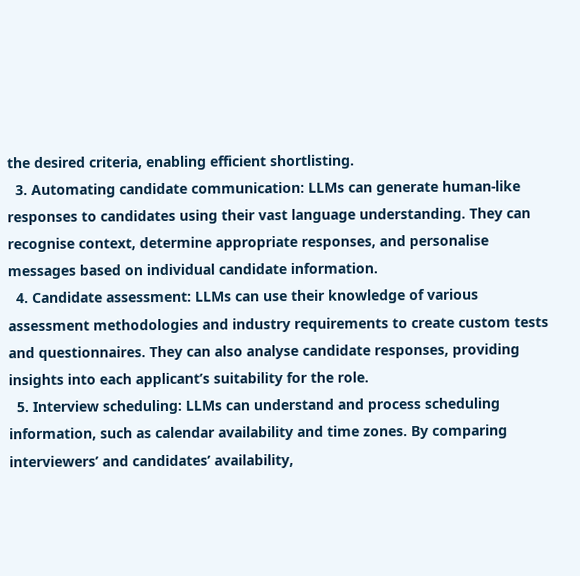the desired criteria, enabling efficient shortlisting.
  3. Automating candidate communication: LLMs can generate human-like responses to candidates using their vast language understanding. They can recognise context, determine appropriate responses, and personalise messages based on individual candidate information.
  4. Candidate assessment: LLMs can use their knowledge of various assessment methodologies and industry requirements to create custom tests and questionnaires. They can also analyse candidate responses, providing insights into each applicant’s suitability for the role.
  5. Interview scheduling: LLMs can understand and process scheduling information, such as calendar availability and time zones. By comparing interviewers’ and candidates’ availability,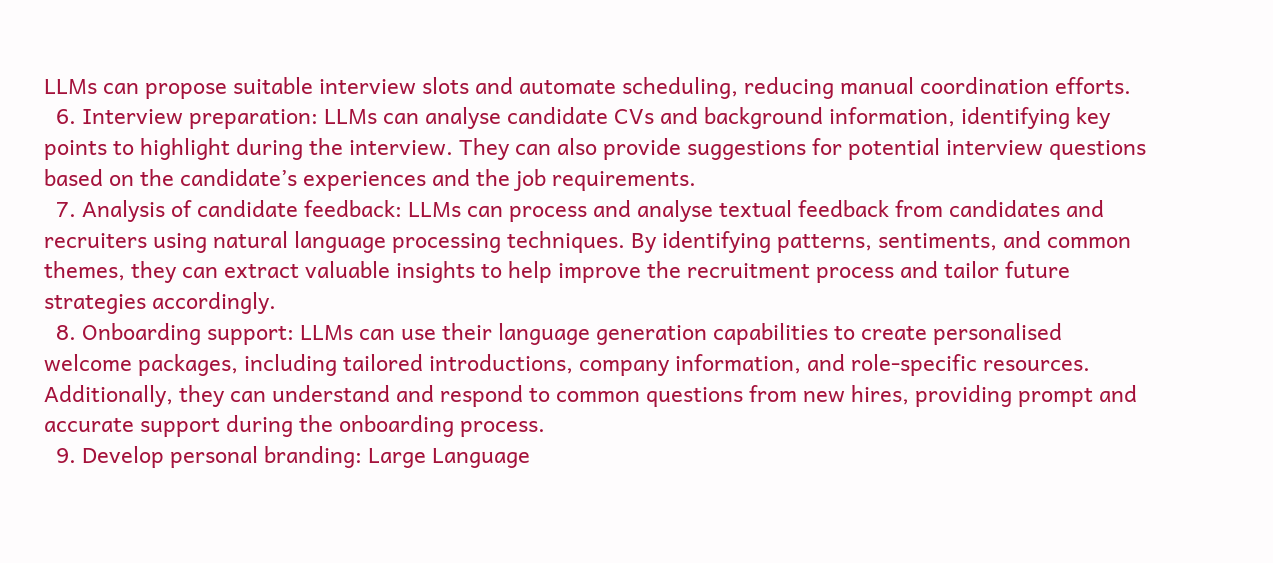LLMs can propose suitable interview slots and automate scheduling, reducing manual coordination efforts.
  6. Interview preparation: LLMs can analyse candidate CVs and background information, identifying key points to highlight during the interview. They can also provide suggestions for potential interview questions based on the candidate’s experiences and the job requirements.
  7. Analysis of candidate feedback: LLMs can process and analyse textual feedback from candidates and recruiters using natural language processing techniques. By identifying patterns, sentiments, and common themes, they can extract valuable insights to help improve the recruitment process and tailor future strategies accordingly.
  8. Onboarding support: LLMs can use their language generation capabilities to create personalised welcome packages, including tailored introductions, company information, and role-specific resources. Additionally, they can understand and respond to common questions from new hires, providing prompt and accurate support during the onboarding process.
  9. Develop personal branding: Large Language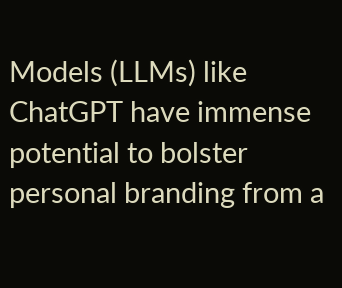Models (LLMs) like ChatGPT have immense potential to bolster personal branding from a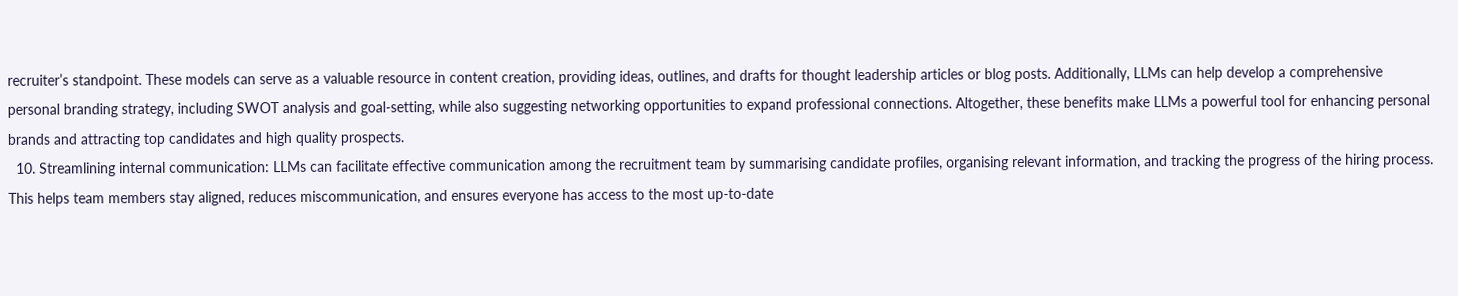recruiter’s standpoint. These models can serve as a valuable resource in content creation, providing ideas, outlines, and drafts for thought leadership articles or blog posts. Additionally, LLMs can help develop a comprehensive personal branding strategy, including SWOT analysis and goal-setting, while also suggesting networking opportunities to expand professional connections. Altogether, these benefits make LLMs a powerful tool for enhancing personal brands and attracting top candidates and high quality prospects.
  10. Streamlining internal communication: LLMs can facilitate effective communication among the recruitment team by summarising candidate profiles, organising relevant information, and tracking the progress of the hiring process. This helps team members stay aligned, reduces miscommunication, and ensures everyone has access to the most up-to-date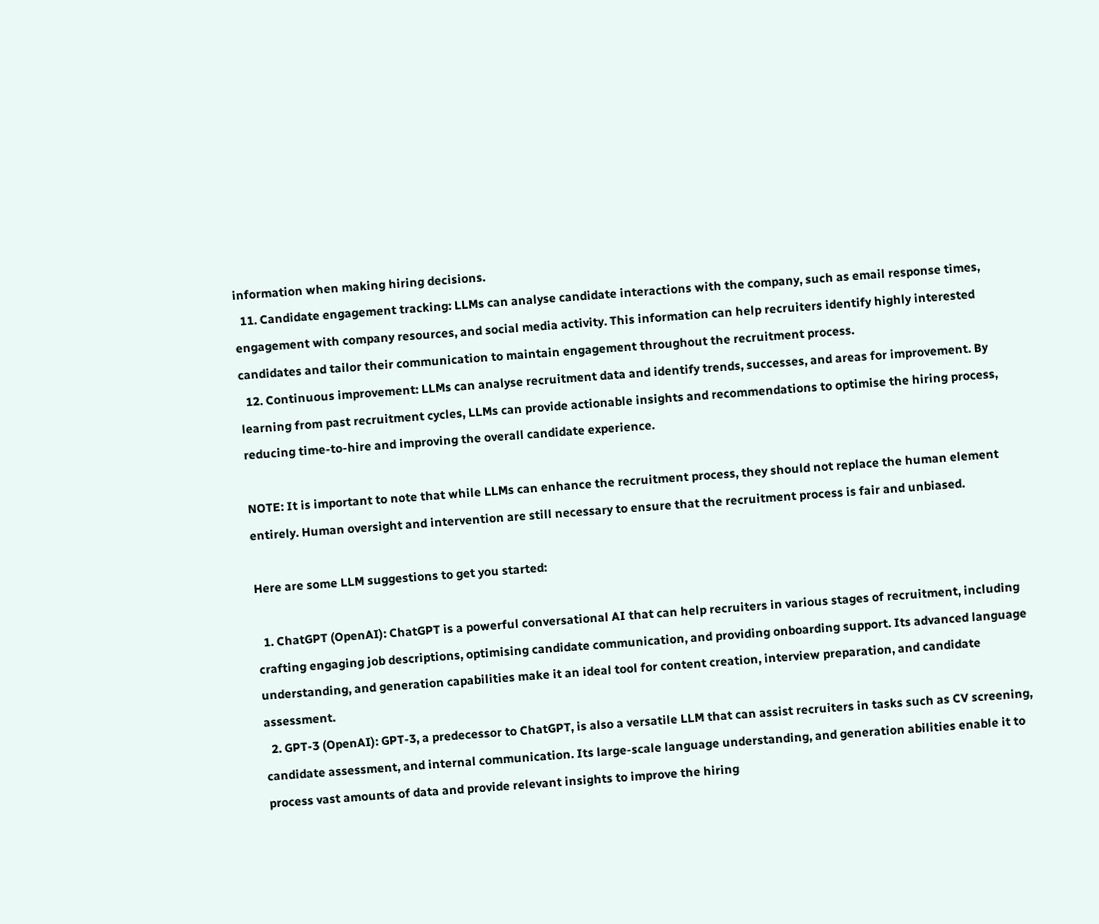information when making hiring decisions.
  11. Candidate engagement tracking: LLMs can analyse candidate interactions with the company, such as email response times, engagement with company resources, and social media activity. This information can help recruiters identify highly interested candidates and tailor their communication to maintain engagement throughout the recruitment process.
  12. Continuous improvement: LLMs can analyse recruitment data and identify trends, successes, and areas for improvement. By learning from past recruitment cycles, LLMs can provide actionable insights and recommendations to optimise the hiring process, reducing time-to-hire and improving the overall candidate experience.

NOTE: It is important to note that while LLMs can enhance the recruitment process, they should not replace the human element entirely. Human oversight and intervention are still necessary to ensure that the recruitment process is fair and unbiased.

Here are some LLM suggestions to get you started:

  1. ChatGPT (OpenAI): ChatGPT is a powerful conversational AI that can help recruiters in various stages of recruitment, including crafting engaging job descriptions, optimising candidate communication, and providing onboarding support. Its advanced language understanding, and generation capabilities make it an ideal tool for content creation, interview preparation, and candidate assessment.
  2. GPT-3 (OpenAI): GPT-3, a predecessor to ChatGPT, is also a versatile LLM that can assist recruiters in tasks such as CV screening, candidate assessment, and internal communication. Its large-scale language understanding, and generation abilities enable it to process vast amounts of data and provide relevant insights to improve the hiring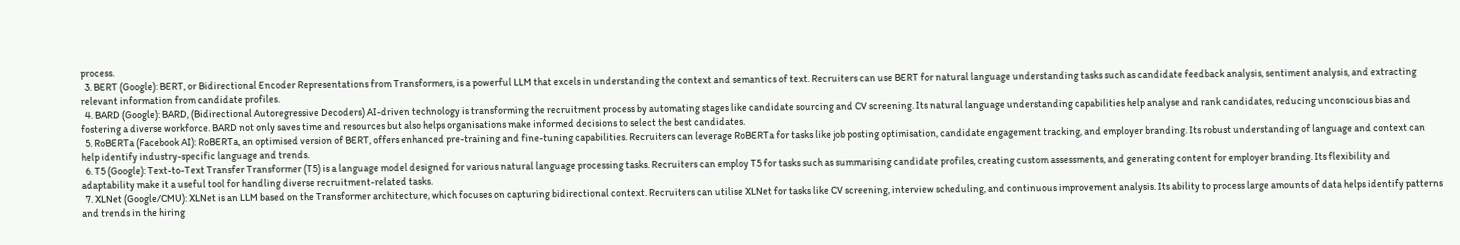process.
  3. BERT (Google): BERT, or Bidirectional Encoder Representations from Transformers, is a powerful LLM that excels in understanding the context and semantics of text. Recruiters can use BERT for natural language understanding tasks such as candidate feedback analysis, sentiment analysis, and extracting relevant information from candidate profiles.
  4. BARD (Google): BARD, (Bidirectional Autoregressive Decoders) AI-driven technology is transforming the recruitment process by automating stages like candidate sourcing and CV screening. Its natural language understanding capabilities help analyse and rank candidates, reducing unconscious bias and fostering a diverse workforce. BARD not only saves time and resources but also helps organisations make informed decisions to select the best candidates.
  5. RoBERTa (Facebook AI): RoBERTa, an optimised version of BERT, offers enhanced pre-training and fine-tuning capabilities. Recruiters can leverage RoBERTa for tasks like job posting optimisation, candidate engagement tracking, and employer branding. Its robust understanding of language and context can help identify industry-specific language and trends.
  6. T5 (Google): Text-to-Text Transfer Transformer (T5) is a language model designed for various natural language processing tasks. Recruiters can employ T5 for tasks such as summarising candidate profiles, creating custom assessments, and generating content for employer branding. Its flexibility and adaptability make it a useful tool for handling diverse recruitment-related tasks.
  7. XLNet (Google/CMU): XLNet is an LLM based on the Transformer architecture, which focuses on capturing bidirectional context. Recruiters can utilise XLNet for tasks like CV screening, interview scheduling, and continuous improvement analysis. Its ability to process large amounts of data helps identify patterns and trends in the hiring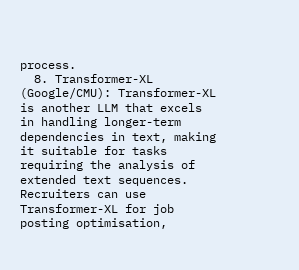process.
  8. Transformer-XL (Google/CMU): Transformer-XL is another LLM that excels in handling longer-term dependencies in text, making it suitable for tasks requiring the analysis of extended text sequences. Recruiters can use Transformer-XL for job posting optimisation,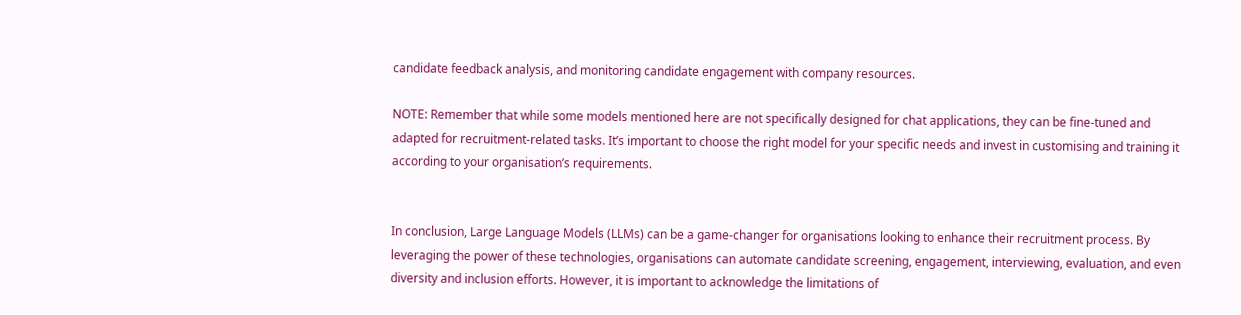candidate feedback analysis, and monitoring candidate engagement with company resources.

NOTE: Remember that while some models mentioned here are not specifically designed for chat applications, they can be fine-tuned and adapted for recruitment-related tasks. It’s important to choose the right model for your specific needs and invest in customising and training it according to your organisation’s requirements.


In conclusion, Large Language Models (LLMs) can be a game-changer for organisations looking to enhance their recruitment process. By leveraging the power of these technologies, organisations can automate candidate screening, engagement, interviewing, evaluation, and even diversity and inclusion efforts. However, it is important to acknowledge the limitations of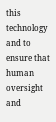this technology and to ensure that human oversight and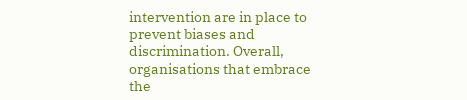intervention are in place to prevent biases and discrimination. Overall, organisations that embrace the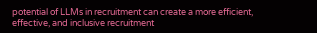potential of LLMs in recruitment can create a more efficient, effective, and inclusive recruitment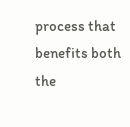process that benefits both the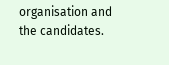organisation and the candidates.